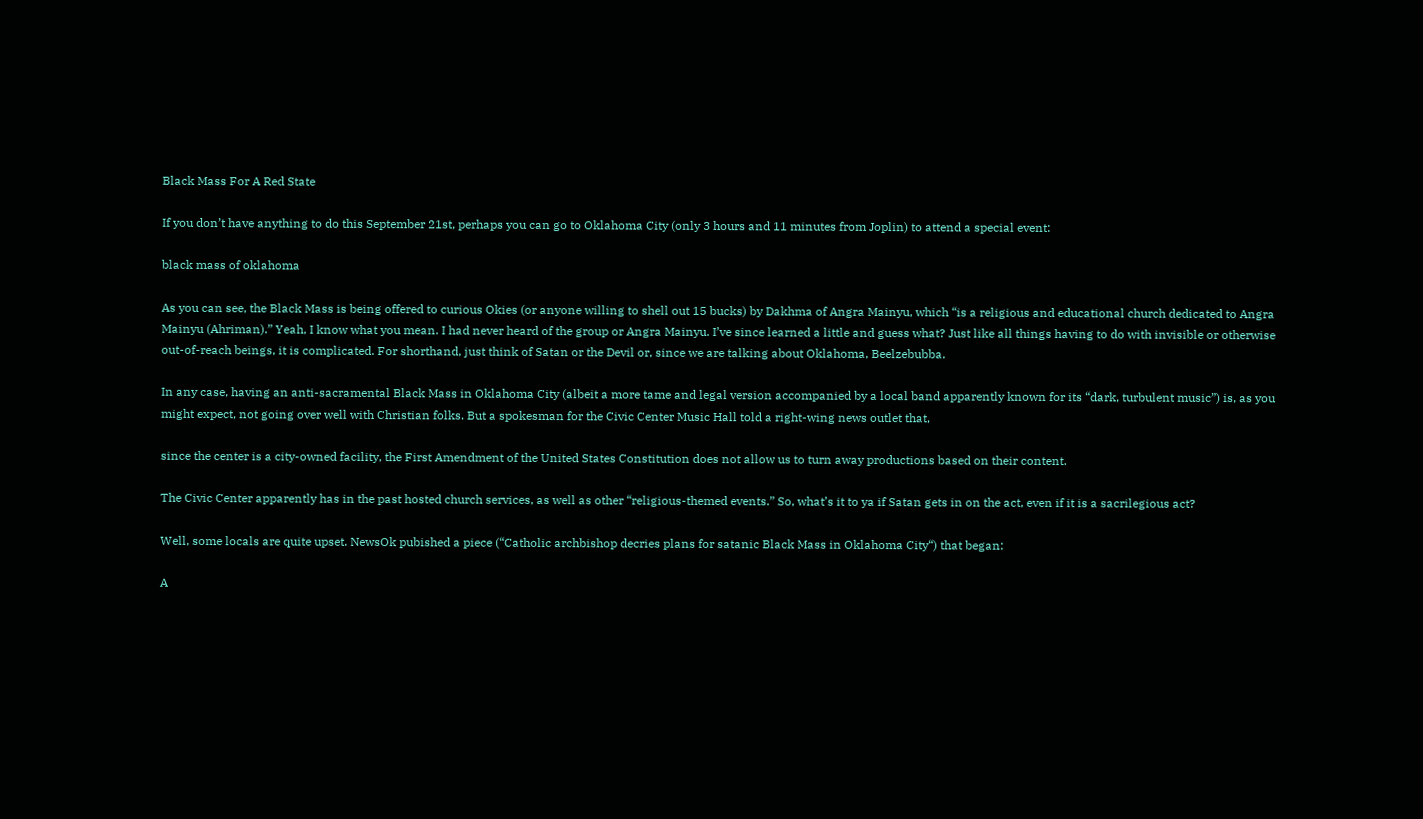Black Mass For A Red State

If you don’t have anything to do this September 21st, perhaps you can go to Oklahoma City (only 3 hours and 11 minutes from Joplin) to attend a special event:

black mass of oklahoma

As you can see, the Black Mass is being offered to curious Okies (or anyone willing to shell out 15 bucks) by Dakhma of Angra Mainyu, which “is a religious and educational church dedicated to Angra Mainyu (Ahriman).” Yeah, I know what you mean. I had never heard of the group or Angra Mainyu. I’ve since learned a little and guess what? Just like all things having to do with invisible or otherwise out-of-reach beings, it is complicated. For shorthand, just think of Satan or the Devil or, since we are talking about Oklahoma, Beelzebubba.

In any case, having an anti-sacramental Black Mass in Oklahoma City (albeit a more tame and legal version accompanied by a local band apparently known for its “dark, turbulent music”) is, as you might expect, not going over well with Christian folks. But a spokesman for the Civic Center Music Hall told a right-wing news outlet that,

since the center is a city-owned facility, the First Amendment of the United States Constitution does not allow us to turn away productions based on their content.

The Civic Center apparently has in the past hosted church services, as well as other “religious-themed events.” So, what’s it to ya if Satan gets in on the act, even if it is a sacrilegious act?

Well, some locals are quite upset. NewsOk pubished a piece (“Catholic archbishop decries plans for satanic Black Mass in Oklahoma City“) that began:

A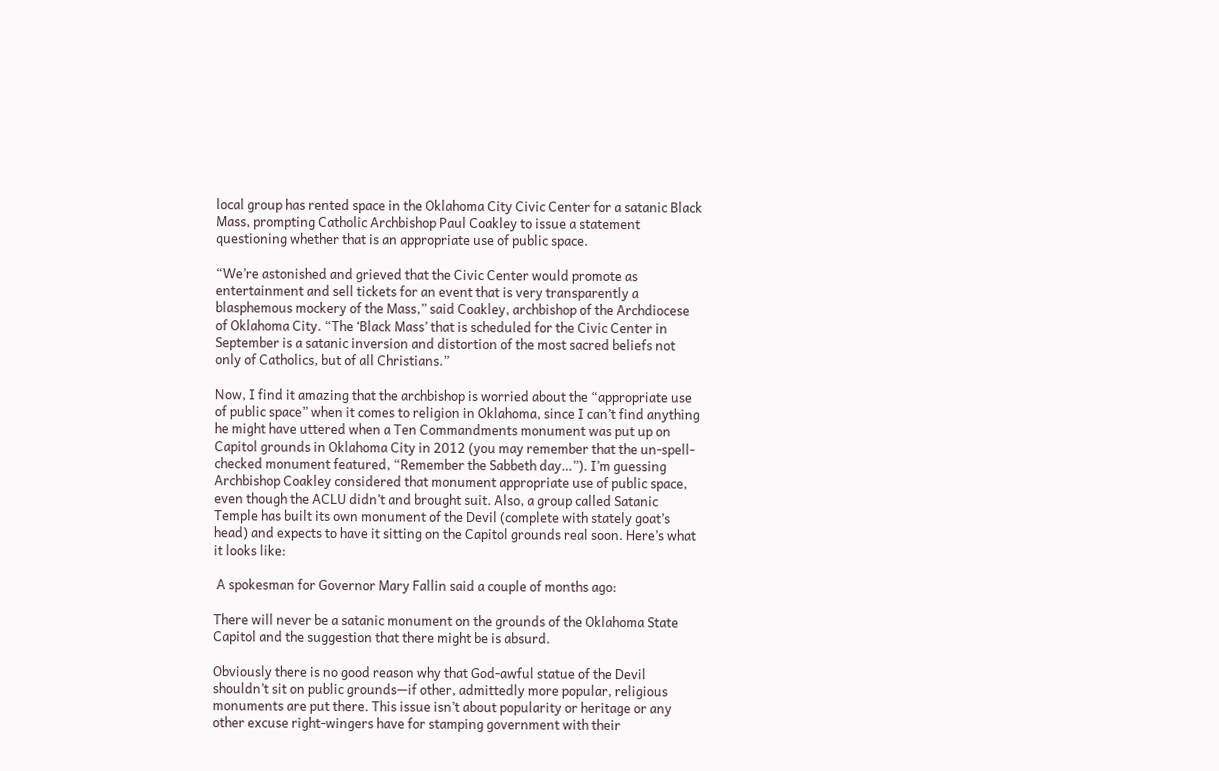local group has rented space in the Oklahoma City Civic Center for a satanic Black Mass, prompting Catholic Archbishop Paul Coakley to issue a statement questioning whether that is an appropriate use of public space.

“We’re astonished and grieved that the Civic Center would promote as entertainment and sell tickets for an event that is very transparently a blasphemous mockery of the Mass,” said Coakley, archbishop of the Archdiocese of Oklahoma City. “The ‘Black Mass’ that is scheduled for the Civic Center in September is a satanic inversion and distortion of the most sacred beliefs not only of Catholics, but of all Christians.”

Now, I find it amazing that the archbishop is worried about the “appropriate use of public space” when it comes to religion in Oklahoma, since I can’t find anything he might have uttered when a Ten Commandments monument was put up on Capitol grounds in Oklahoma City in 2012 (you may remember that the un-spell-checked monument featured, “Remember the Sabbeth day…”). I’m guessing Archbishop Coakley considered that monument appropriate use of public space, even though the ACLU didn’t and brought suit. Also, a group called Satanic Temple has built its own monument of the Devil (complete with stately goat’s head) and expects to have it sitting on the Capitol grounds real soon. Here’s what it looks like:

 A spokesman for Governor Mary Fallin said a couple of months ago:

There will never be a satanic monument on the grounds of the Oklahoma State Capitol and the suggestion that there might be is absurd.

Obviously there is no good reason why that God-awful statue of the Devil shouldn’t sit on public grounds—if other, admittedly more popular, religious monuments are put there. This issue isn’t about popularity or heritage or any other excuse right-wingers have for stamping government with their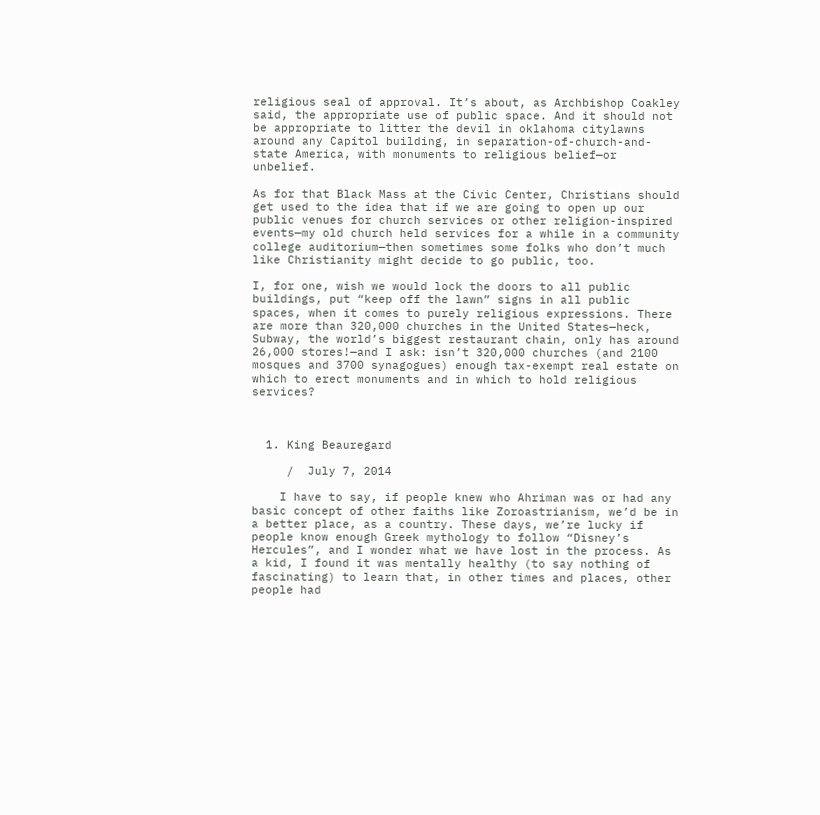religious seal of approval. It’s about, as Archbishop Coakley said, the appropriate use of public space. And it should not be appropriate to litter the devil in oklahoma citylawns around any Capitol building, in separation-of-church-and-state America, with monuments to religious belief—or unbelief.

As for that Black Mass at the Civic Center, Christians should get used to the idea that if we are going to open up our public venues for church services or other religion-inspired events—my old church held services for a while in a community college auditorium—then sometimes some folks who don’t much like Christianity might decide to go public, too.

I, for one, wish we would lock the doors to all public buildings, put “keep off the lawn” signs in all public spaces, when it comes to purely religious expressions. There are more than 320,000 churches in the United States—heck, Subway, the world’s biggest restaurant chain, only has around 26,000 stores!—and I ask: isn’t 320,000 churches (and 2100 mosques and 3700 synagogues) enough tax-exempt real estate on which to erect monuments and in which to hold religious services?



  1. King Beauregard

     /  July 7, 2014

    I have to say, if people knew who Ahriman was or had any basic concept of other faiths like Zoroastrianism, we’d be in a better place, as a country. These days, we’re lucky if people know enough Greek mythology to follow “Disney’s Hercules”, and I wonder what we have lost in the process. As a kid, I found it was mentally healthy (to say nothing of fascinating) to learn that, in other times and places, other people had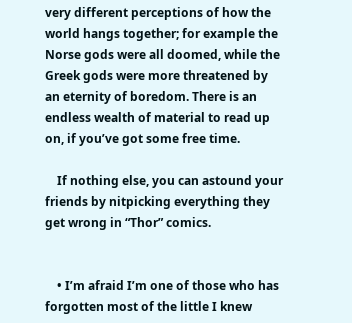very different perceptions of how the world hangs together; for example the Norse gods were all doomed, while the Greek gods were more threatened by an eternity of boredom. There is an endless wealth of material to read up on, if you’ve got some free time.

    If nothing else, you can astound your friends by nitpicking everything they get wrong in “Thor” comics.


    • I’m afraid I’m one of those who has forgotten most of the little I knew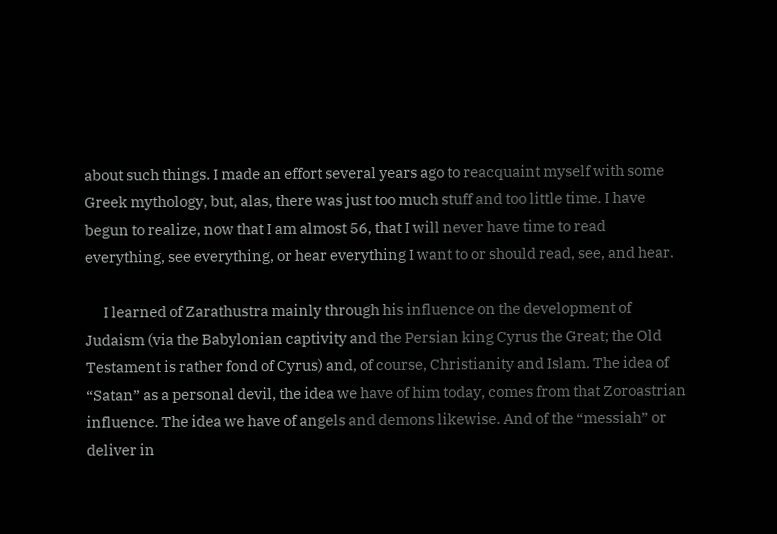about such things. I made an effort several years ago to reacquaint myself with some Greek mythology, but, alas, there was just too much stuff and too little time. I have begun to realize, now that I am almost 56, that I will never have time to read everything, see everything, or hear everything I want to or should read, see, and hear.

      I learned of Zarathustra mainly through his influence on the development of Judaism (via the Babylonian captivity and the Persian king Cyrus the Great; the Old Testament is rather fond of Cyrus) and, of course, Christianity and Islam. The idea of “Satan” as a personal devil, the idea we have of him today, comes from that Zoroastrian influence. The idea we have of angels and demons likewise. And of the “messiah” or deliver in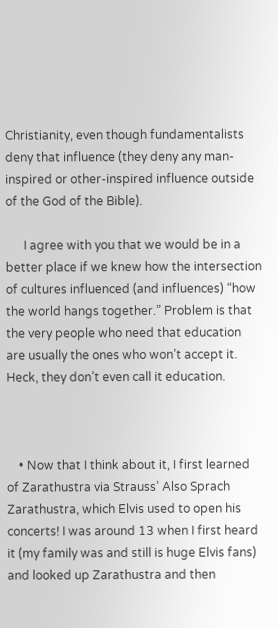Christianity, even though fundamentalists deny that influence (they deny any man-inspired or other-inspired influence outside of the God of the Bible).

      I agree with you that we would be in a better place if we knew how the intersection of cultures influenced (and influences) “how the world hangs together.” Problem is that the very people who need that education are usually the ones who won’t accept it. Heck, they don’t even call it education.



    • Now that I think about it, I first learned of Zarathustra via Strauss’ Also Sprach Zarathustra, which Elvis used to open his concerts! I was around 13 when I first heard it (my family was and still is huge Elvis fans) and looked up Zarathustra and then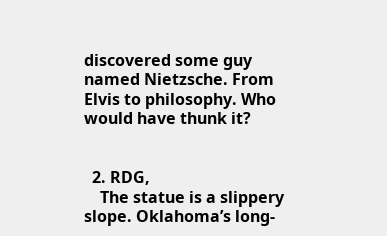discovered some guy named Nietzsche. From Elvis to philosophy. Who would have thunk it?


  2. RDG,
    The statue is a slippery slope. Oklahoma’s long-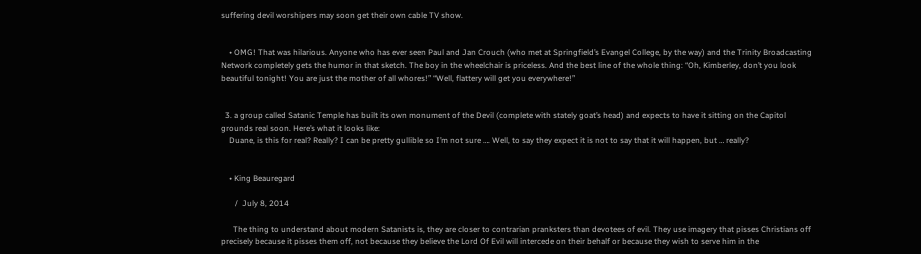suffering devil worshipers may soon get their own cable TV show.


    • OMG! That was hilarious. Anyone who has ever seen Paul and Jan Crouch (who met at Springfield’s Evangel College, by the way) and the Trinity Broadcasting Network completely gets the humor in that sketch. The boy in the wheelchair is priceless. And the best line of the whole thing: “Oh, Kimberley, don’t you look beautiful tonight! You are just the mother of all whores!” “Well, flattery will get you everywhere!”


  3. a group called Satanic Temple has built its own monument of the Devil (complete with stately goat’s head) and expects to have it sitting on the Capitol grounds real soon. Here’s what it looks like:
    Duane, is this for real? Really? I can be pretty gullible so I’m not sure …. Well, to say they expect it is not to say that it will happen, but … really?


    • King Beauregard

       /  July 8, 2014

      The thing to understand about modern Satanists is, they are closer to contrarian pranksters than devotees of evil. They use imagery that pisses Christians off precisely because it pisses them off, not because they believe the Lord Of Evil will intercede on their behalf or because they wish to serve him in the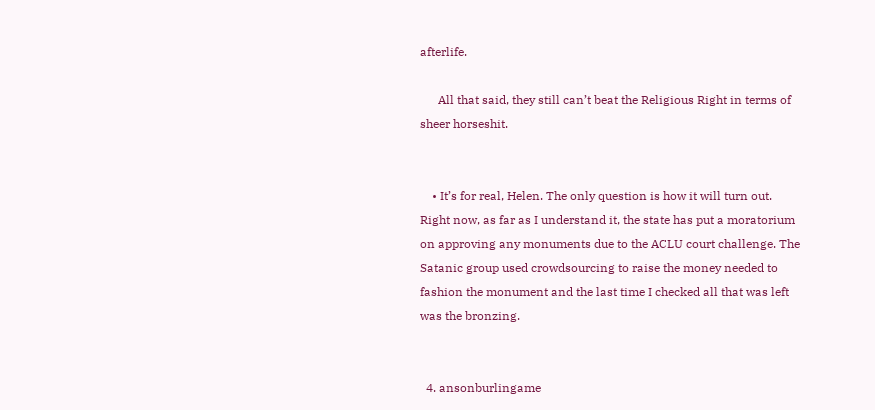afterlife.

      All that said, they still can’t beat the Religious Right in terms of sheer horseshit.


    • It’s for real, Helen. The only question is how it will turn out. Right now, as far as I understand it, the state has put a moratorium on approving any monuments due to the ACLU court challenge. The Satanic group used crowdsourcing to raise the money needed to fashion the monument and the last time I checked all that was left was the bronzing.


  4. ansonburlingame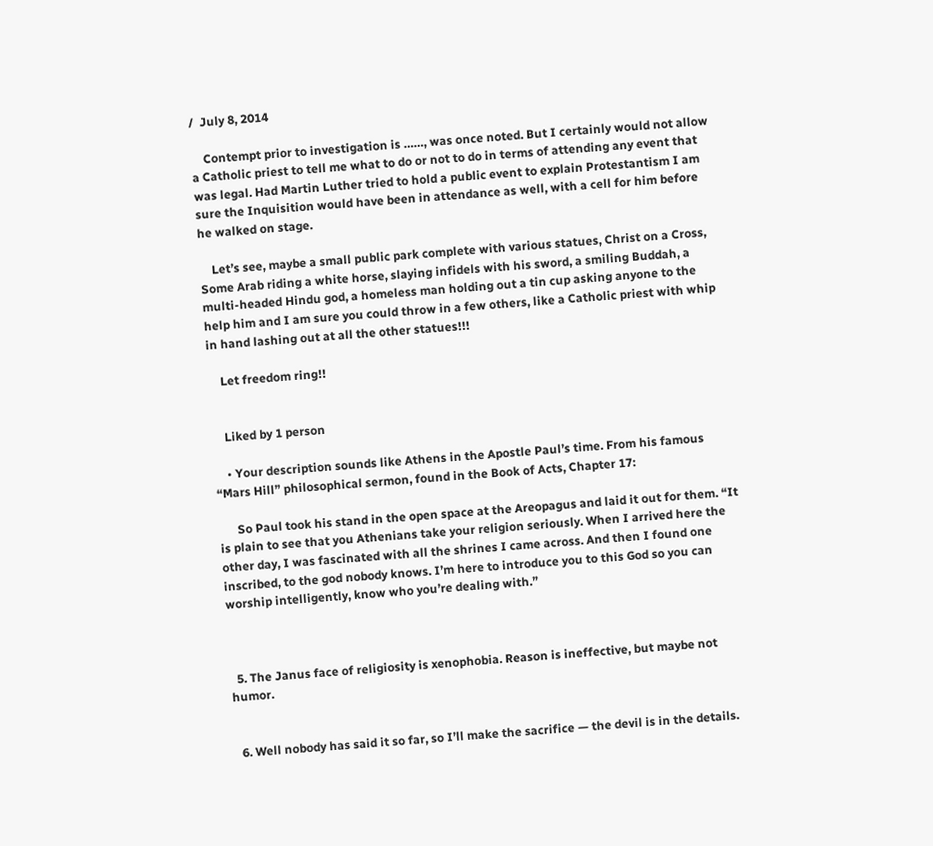/  July 8, 2014

    Contempt prior to investigation is ……, was once noted. But I certainly would not allow a Catholic priest to tell me what to do or not to do in terms of attending any event that was legal. Had Martin Luther tried to hold a public event to explain Protestantism I am sure the Inquisition would have been in attendance as well, with a cell for him before he walked on stage.

    Let’s see, maybe a small public park complete with various statues, Christ on a Cross, Some Arab riding a white horse, slaying infidels with his sword, a smiling Buddah, a multi-headed Hindu god, a homeless man holding out a tin cup asking anyone to the help him and I am sure you could throw in a few others, like a Catholic priest with whip in hand lashing out at all the other statues!!!

    Let freedom ring!!


    Liked by 1 person

    • Your description sounds like Athens in the Apostle Paul’s time. From his famous “Mars Hill” philosophical sermon, found in the Book of Acts, Chapter 17:

      So Paul took his stand in the open space at the Areopagus and laid it out for them. “It is plain to see that you Athenians take your religion seriously. When I arrived here the other day, I was fascinated with all the shrines I came across. And then I found one inscribed, to the god nobody knows. I’m here to introduce you to this God so you can worship intelligently, know who you’re dealing with.”



  5. The Janus face of religiosity is xenophobia. Reason is ineffective, but maybe not humor.


  6. Well nobody has said it so far, so I’ll make the sacrifice — the devil is in the details.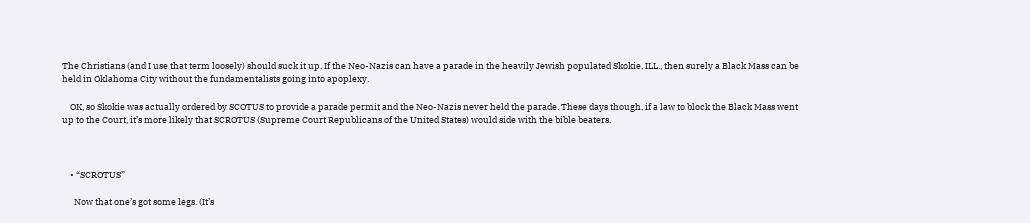The Christians (and I use that term loosely) should suck it up. If the Neo-Nazis can have a parade in the heavily Jewish populated Skokie, ILL., then surely a Black Mass can be held in Oklahoma City without the fundamentalists going into apoplexy.

    OK, so Skokie was actually ordered by SCOTUS to provide a parade permit and the Neo-Nazis never held the parade. These days though, if a law to block the Black Mass went up to the Court, it’s more likely that SCROTUS (Supreme Court Republicans of the United States) would side with the bible beaters.



    • “SCROTUS”

      Now that one’s got some legs. (It’s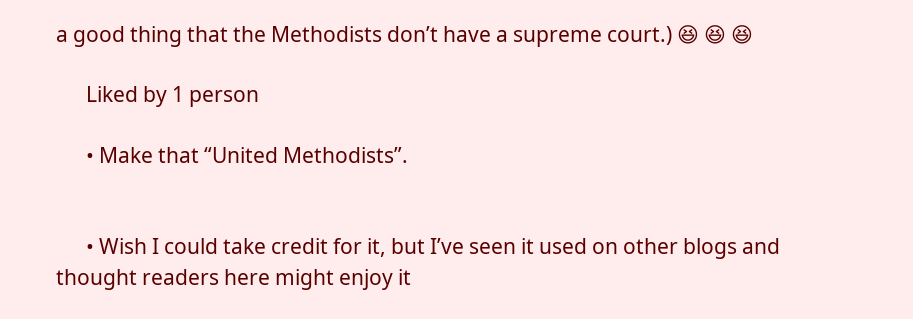a good thing that the Methodists don’t have a supreme court.) 😆 😆 😆

      Liked by 1 person

      • Make that “United Methodists”.


      • Wish I could take credit for it, but I’ve seen it used on other blogs and thought readers here might enjoy it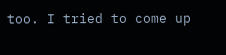too. I tried to come up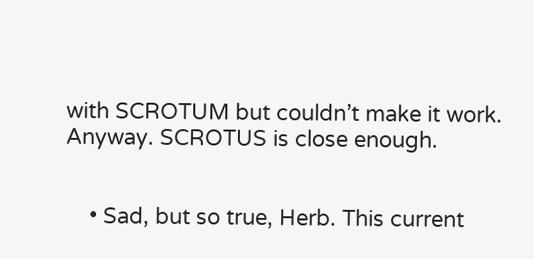with SCROTUM but couldn’t make it work. Anyway. SCROTUS is close enough.


    • Sad, but so true, Herb. This current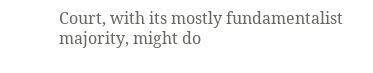Court, with its mostly fundamentalist majority, might do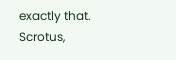exactly that. Scrotus,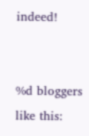indeed!


%d bloggers like this: